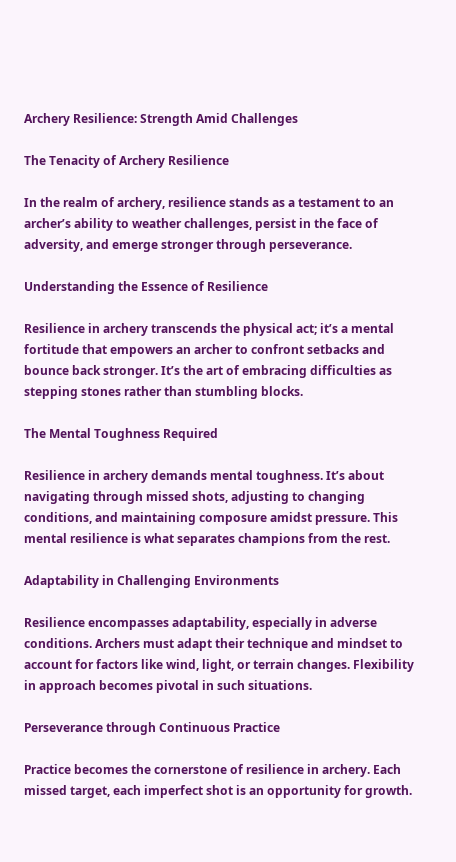Archery Resilience: Strength Amid Challenges

The Tenacity of Archery Resilience

In the realm of archery, resilience stands as a testament to an archer’s ability to weather challenges, persist in the face of adversity, and emerge stronger through perseverance.

Understanding the Essence of Resilience

Resilience in archery transcends the physical act; it’s a mental fortitude that empowers an archer to confront setbacks and bounce back stronger. It’s the art of embracing difficulties as stepping stones rather than stumbling blocks.

The Mental Toughness Required

Resilience in archery demands mental toughness. It’s about navigating through missed shots, adjusting to changing conditions, and maintaining composure amidst pressure. This mental resilience is what separates champions from the rest.

Adaptability in Challenging Environments

Resilience encompasses adaptability, especially in adverse conditions. Archers must adapt their technique and mindset to account for factors like wind, light, or terrain changes. Flexibility in approach becomes pivotal in such situations.

Perseverance through Continuous Practice

Practice becomes the cornerstone of resilience in archery. Each missed target, each imperfect shot is an opportunity for growth.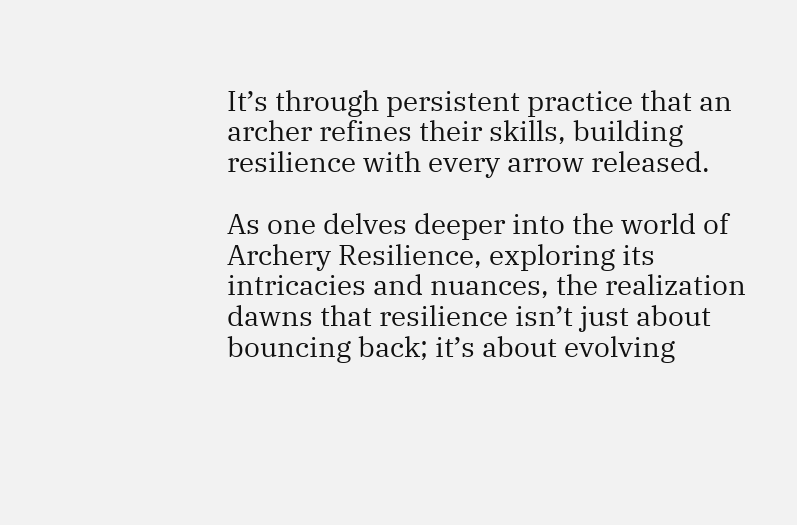It’s through persistent practice that an archer refines their skills, building resilience with every arrow released.

As one delves deeper into the world of Archery Resilience, exploring its intricacies and nuances, the realization dawns that resilience isn’t just about bouncing back; it’s about evolving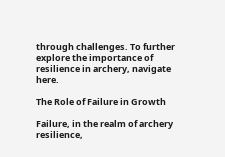through challenges. To further explore the importance of resilience in archery, navigate here.

The Role of Failure in Growth

Failure, in the realm of archery resilience,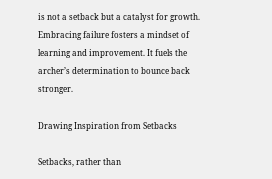is not a setback but a catalyst for growth. Embracing failure fosters a mindset of learning and improvement. It fuels the archer’s determination to bounce back stronger.

Drawing Inspiration from Setbacks

Setbacks, rather than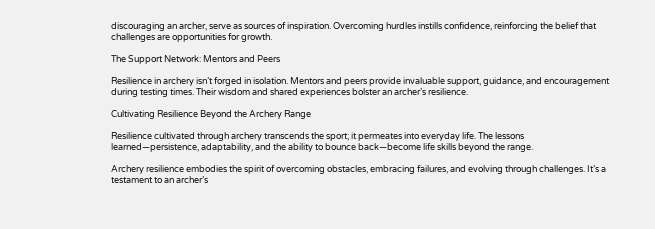discouraging an archer, serve as sources of inspiration. Overcoming hurdles instills confidence, reinforcing the belief that challenges are opportunities for growth.

The Support Network: Mentors and Peers

Resilience in archery isn’t forged in isolation. Mentors and peers provide invaluable support, guidance, and encouragement during testing times. Their wisdom and shared experiences bolster an archer’s resilience.

Cultivating Resilience Beyond the Archery Range

Resilience cultivated through archery transcends the sport; it permeates into everyday life. The lessons learned—persistence, adaptability, and the ability to bounce back—become life skills beyond the range.

Archery resilience embodies the spirit of overcoming obstacles, embracing failures, and evolving through challenges. It’s a testament to an archer’s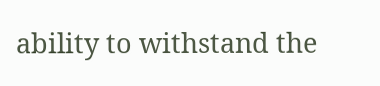ability to withstand the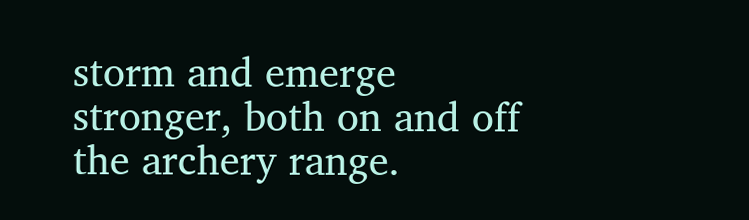storm and emerge stronger, both on and off the archery range.